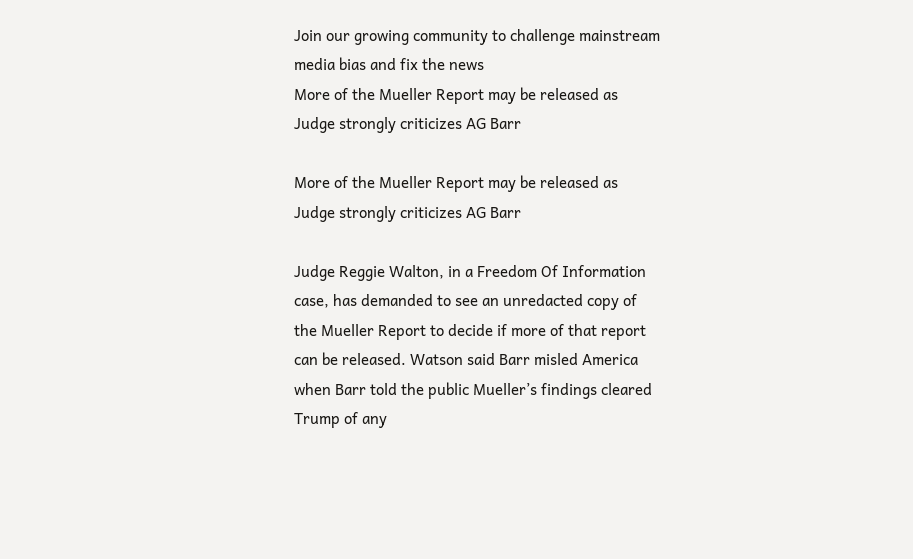Join our growing community to challenge mainstream media bias and fix the news
More of the Mueller Report may be released as Judge strongly criticizes AG Barr

More of the Mueller Report may be released as Judge strongly criticizes AG Barr

Judge Reggie Walton, in a Freedom Of Information case, has demanded to see an unredacted copy of the Mueller Report to decide if more of that report can be released. Watson said Barr misled America when Barr told the public Mueller’s findings cleared Trump of any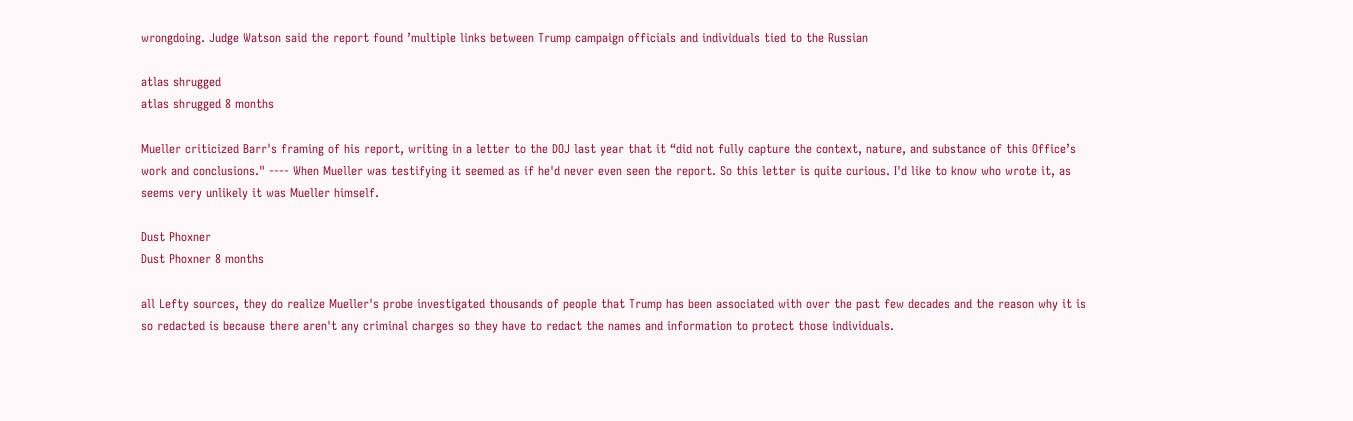wrongdoing. Judge Watson said the report found ’multiple links between Trump campaign officials and individuals tied to the Russian

atlas shrugged
atlas shrugged 8 months

Mueller criticized Barr's framing of his report, writing in a letter to the DOJ last year that it “did not fully capture the context, nature, and substance of this Office’s work and conclusions." ‐--- When Mueller was testifying it seemed as if he'd never even seen the report. So this letter is quite curious. I'd like to know who wrote it, as seems very unlikely it was Mueller himself.

Dust Phoxner
Dust Phoxner 8 months

all Lefty sources, they do realize Mueller's probe investigated thousands of people that Trump has been associated with over the past few decades and the reason why it is so redacted is because there aren't any criminal charges so they have to redact the names and information to protect those individuals.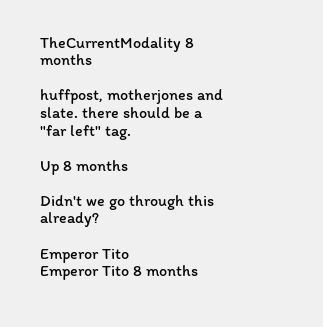TheCurrentModality 8 months

huffpost, motherjones and slate. there should be a "far left" tag.

Up 8 months

Didn't we go through this already?

Emperor Tito
Emperor Tito 8 months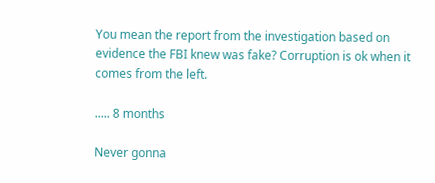You mean the report from the investigation based on evidence the FBI knew was fake? Corruption is ok when it comes from the left.

..... 8 months

Never gonna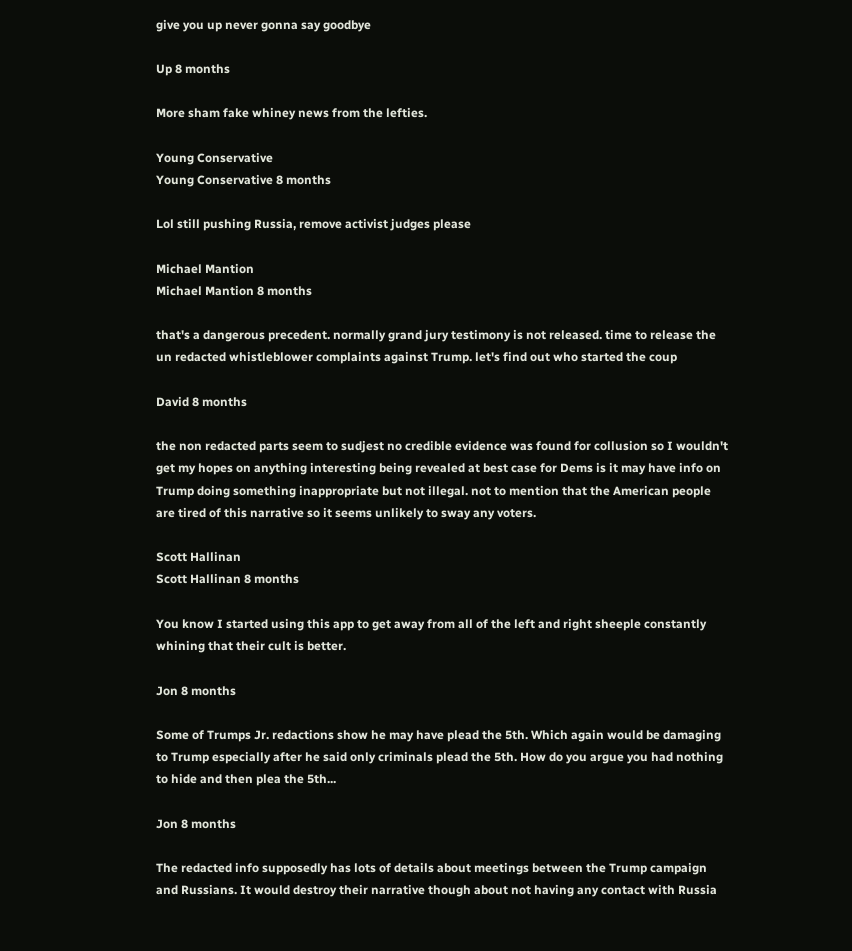give you up never gonna say goodbye

Up 8 months

More sham fake whiney news from the lefties.

Young Conservative
Young Conservative 8 months

Lol still pushing Russia, remove activist judges please

Michael Mantion
Michael Mantion 8 months

that's a dangerous precedent. normally grand jury testimony is not released. time to release the un redacted whistleblower complaints against Trump. let's find out who started the coup

David 8 months

the non redacted parts seem to sudjest no credible evidence was found for collusion so I wouldn't get my hopes on anything interesting being revealed at best case for Dems is it may have info on Trump doing something inappropriate but not illegal. not to mention that the American people are tired of this narrative so it seems unlikely to sway any voters.

Scott Hallinan
Scott Hallinan 8 months

You know I started using this app to get away from all of the left and right sheeple constantly whining that their cult is better.

Jon 8 months

Some of Trumps Jr. redactions show he may have plead the 5th. Which again would be damaging to Trump especially after he said only criminals plead the 5th. How do you argue you had nothing to hide and then plea the 5th...

Jon 8 months

The redacted info supposedly has lots of details about meetings between the Trump campaign and Russians. It would destroy their narrative though about not having any contact with Russia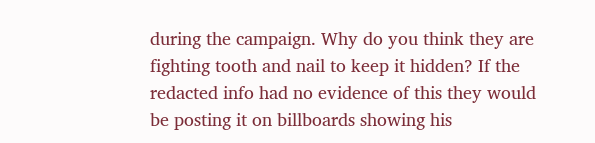during the campaign. Why do you think they are fighting tooth and nail to keep it hidden? If the redacted info had no evidence of this they would be posting it on billboards showing his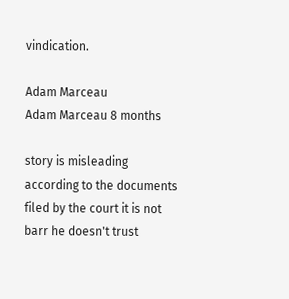vindication.

Adam Marceau
Adam Marceau 8 months

story is misleading according to the documents filed by the court it is not barr he doesn't trust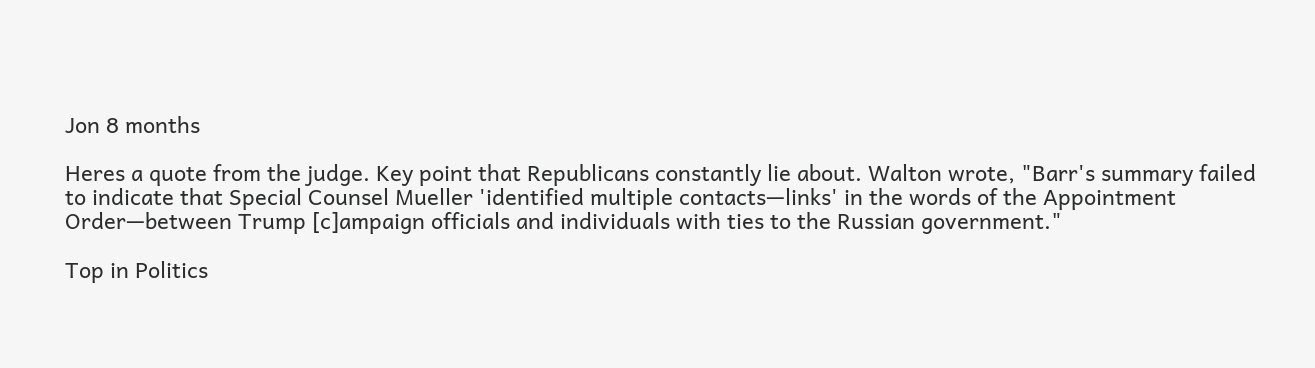Jon 8 months

Heres a quote from the judge. Key point that Republicans constantly lie about. Walton wrote, "Barr's summary failed to indicate that Special Counsel Mueller 'identified multiple contacts—links' in the words of the Appointment Order—between Trump [c]ampaign officials and individuals with ties to the Russian government."

Top in Politics